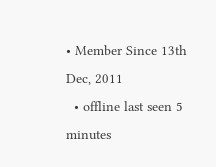• Member Since 13th Dec, 2011
  • offline last seen 5 minutes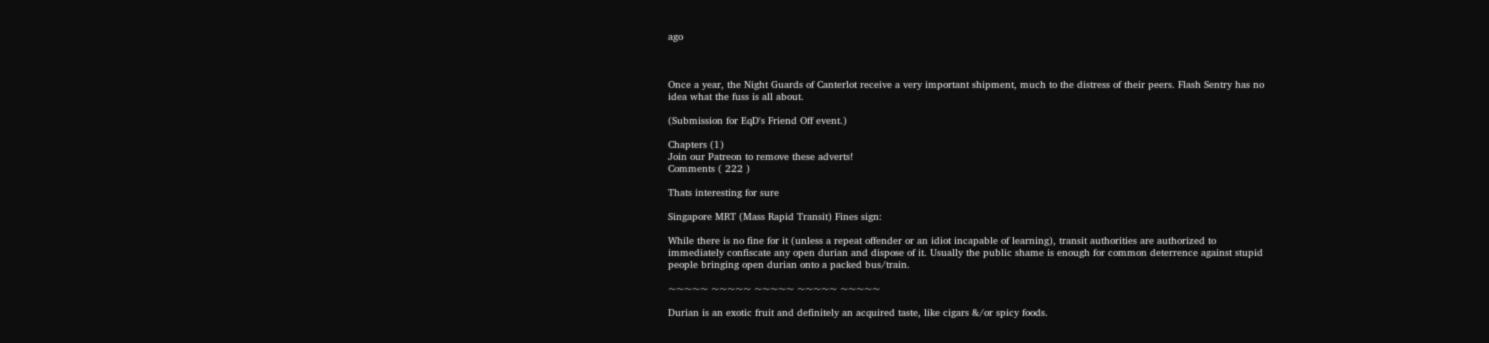ago



Once a year, the Night Guards of Canterlot receive a very important shipment, much to the distress of their peers. Flash Sentry has no idea what the fuss is all about.

(Submission for EqD's Friend Off event.)

Chapters (1)
Join our Patreon to remove these adverts!
Comments ( 222 )

Thats interesting for sure

Singapore MRT (Mass Rapid Transit) Fines sign:

While there is no fine for it (unless a repeat offender or an idiot incapable of learning), transit authorities are authorized to immediately confiscate any open durian and dispose of it. Usually the public shame is enough for common deterrence against stupid people bringing open durian onto a packed bus/train.

~~~~~ ~~~~~ ~~~~~ ~~~~~ ~~~~~

Durian is an exotic fruit and definitely an acquired taste, like cigars &/or spicy foods.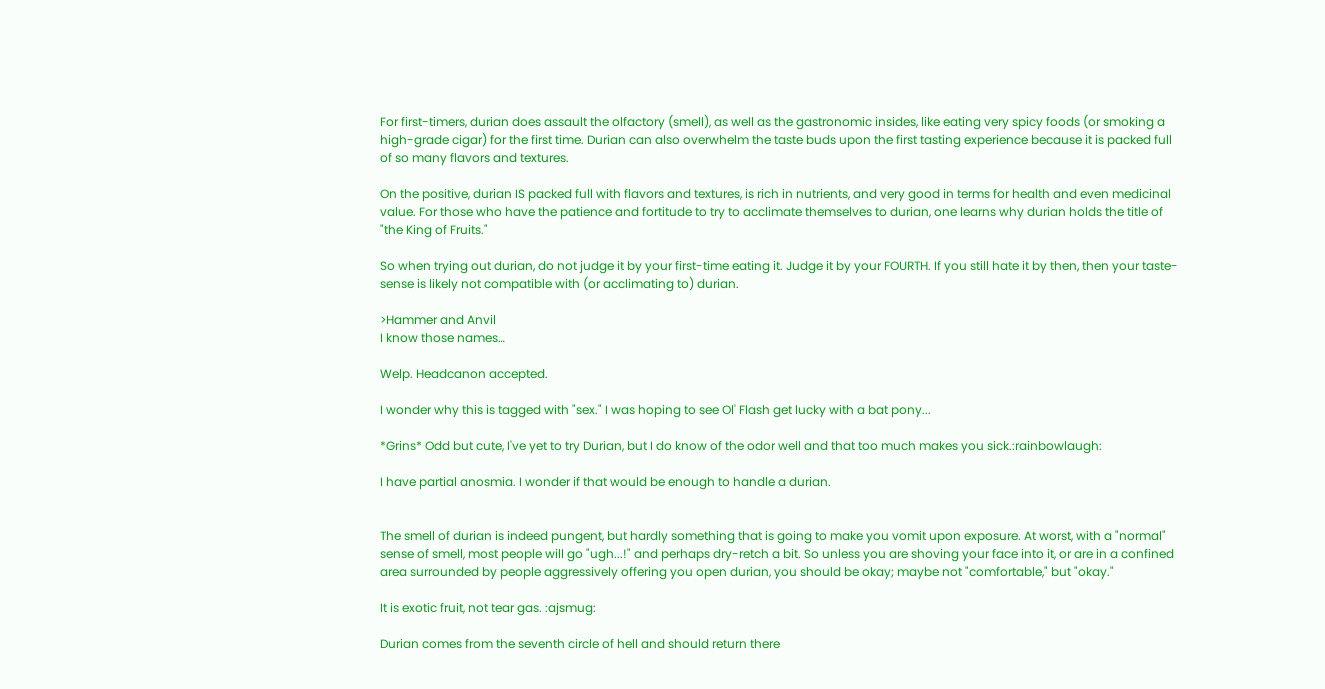For first-timers, durian does assault the olfactory (smell), as well as the gastronomic insides, like eating very spicy foods (or smoking a high-grade cigar) for the first time. Durian can also overwhelm the taste buds upon the first tasting experience because it is packed full of so many flavors and textures.

On the positive, durian IS packed full with flavors and textures, is rich in nutrients, and very good in terms for health and even medicinal value. For those who have the patience and fortitude to try to acclimate themselves to durian, one learns why durian holds the title of "the King of Fruits."

So when trying out durian, do not judge it by your first-time eating it. Judge it by your FOURTH. If you still hate it by then, then your taste-sense is likely not compatible with (or acclimating to) durian.

>Hammer and Anvil
I know those names…

Welp. Headcanon accepted.

I wonder why this is tagged with "sex." I was hoping to see Ol' Flash get lucky with a bat pony...

*Grins* Odd but cute, I've yet to try Durian, but I do know of the odor well and that too much makes you sick.:rainbowlaugh:

I have partial anosmia. I wonder if that would be enough to handle a durian.


The smell of durian is indeed pungent, but hardly something that is going to make you vomit upon exposure. At worst, with a "normal" sense of smell, most people will go "ugh...!" and perhaps dry-retch a bit. So unless you are shoving your face into it, or are in a confined area surrounded by people aggressively offering you open durian, you should be okay; maybe not "comfortable," but "okay."

It is exotic fruit, not tear gas. :ajsmug:

Durian comes from the seventh circle of hell and should return there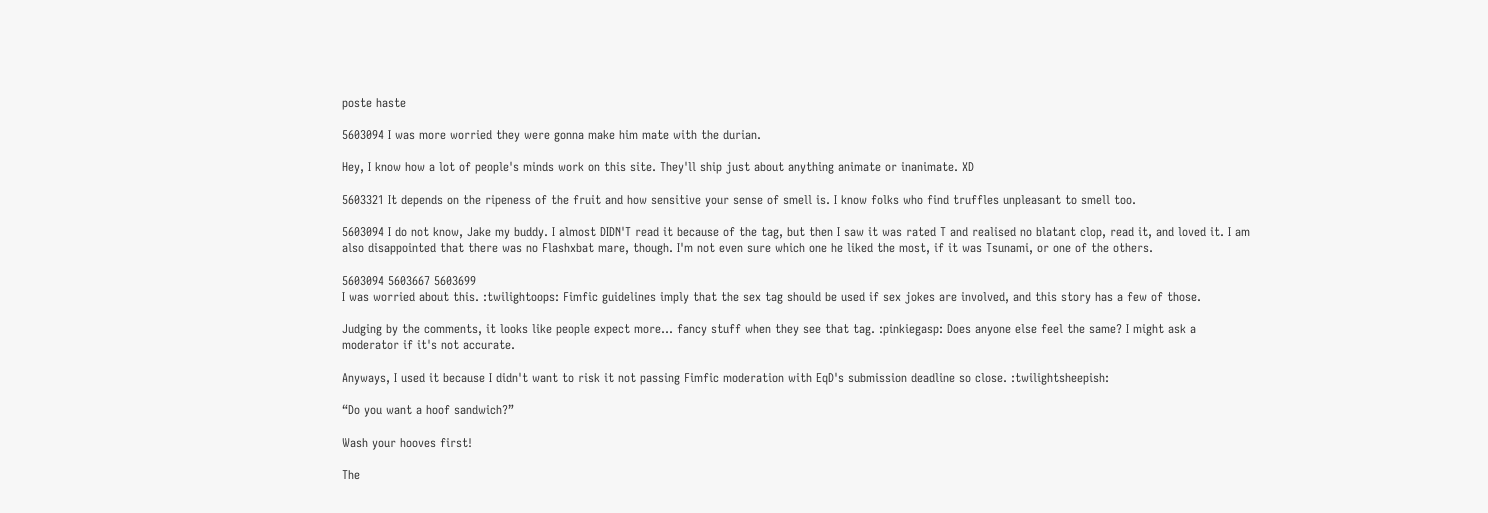poste haste

5603094 I was more worried they were gonna make him mate with the durian.

Hey, I know how a lot of people's minds work on this site. They'll ship just about anything animate or inanimate. XD

5603321 It depends on the ripeness of the fruit and how sensitive your sense of smell is. I know folks who find truffles unpleasant to smell too.

5603094 I do not know, Jake my buddy. I almost DIDN'T read it because of the tag, but then I saw it was rated T and realised no blatant clop, read it, and loved it. I am also disappointed that there was no Flashxbat mare, though. I'm not even sure which one he liked the most, if it was Tsunami, or one of the others.

5603094 5603667 5603699
I was worried about this. :twilightoops: Fimfic guidelines imply that the sex tag should be used if sex jokes are involved, and this story has a few of those.

Judging by the comments, it looks like people expect more... fancy stuff when they see that tag. :pinkiegasp: Does anyone else feel the same? I might ask a moderator if it's not accurate.

Anyways, I used it because I didn't want to risk it not passing Fimfic moderation with EqD's submission deadline so close. :twilightsheepish:

“Do you want a hoof sandwich?”

Wash your hooves first!

The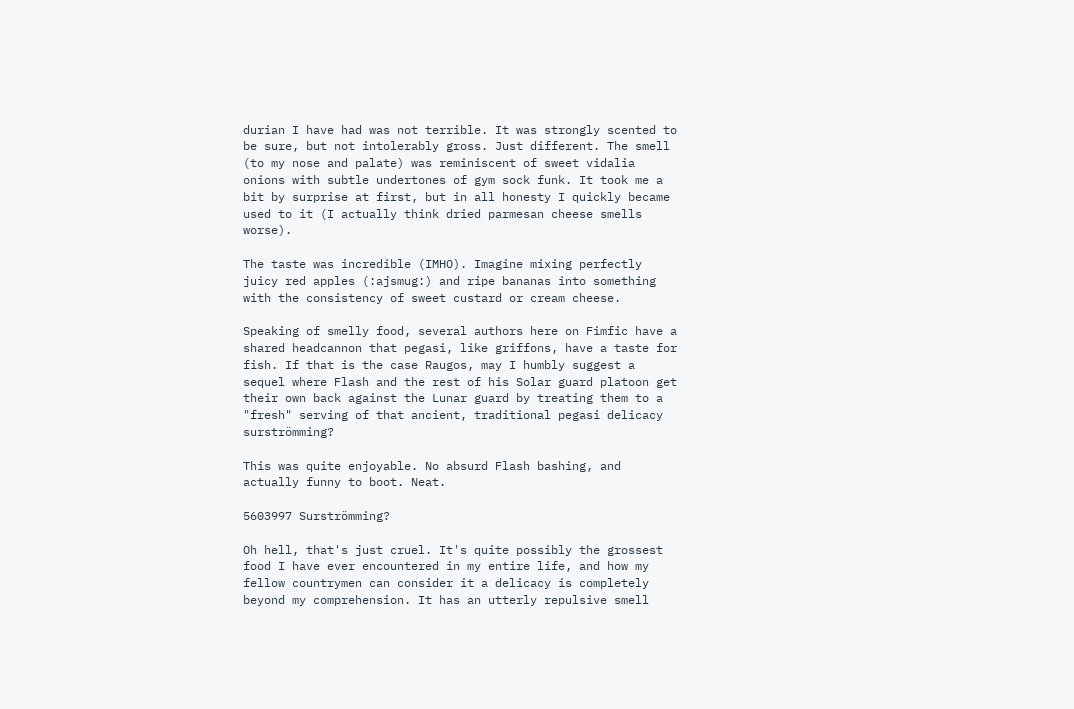durian I have had was not terrible. It was strongly scented to be sure, but not intolerably gross. Just different. The smell (to my nose and palate) was reminiscent of sweet vidalia onions with subtle undertones of gym sock funk. It took me a bit by surprise at first, but in all honesty I quickly became used to it (I actually think dried parmesan cheese smells worse).

The taste was incredible (IMHO). Imagine mixing perfectly juicy red apples (:ajsmug:) and ripe bananas into something with the consistency of sweet custard or cream cheese.

Speaking of smelly food, several authors here on Fimfic have a shared headcannon that pegasi, like griffons, have a taste for fish. If that is the case Raugos, may I humbly suggest a sequel where Flash and the rest of his Solar guard platoon get their own back against the Lunar guard by treating them to a "fresh" serving of that ancient, traditional pegasi delicacy surströmming?

This was quite enjoyable. No absurd Flash bashing, and actually funny to boot. Neat.

5603997 Surströmming?

Oh hell, that's just cruel. It's quite possibly the grossest food I have ever encountered in my entire life, and how my fellow countrymen can consider it a delicacy is completely beyond my comprehension. It has an utterly repulsive smell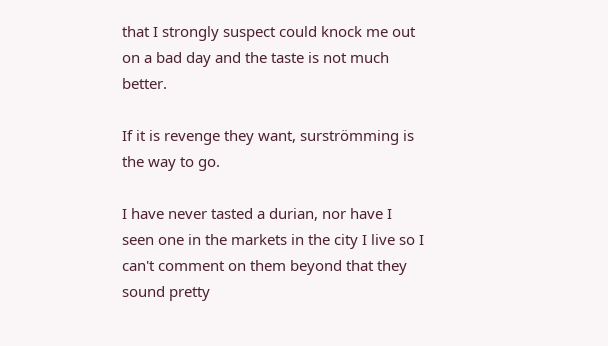that I strongly suspect could knock me out on a bad day and the taste is not much better.

If it is revenge they want, surströmming is the way to go.

I have never tasted a durian, nor have I seen one in the markets in the city I live so I can't comment on them beyond that they sound pretty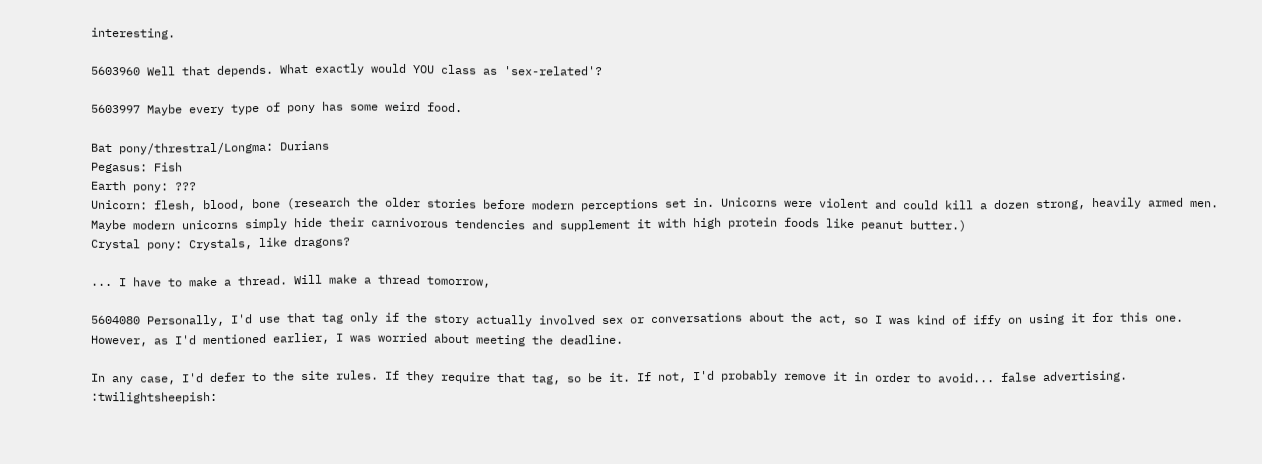interesting.

5603960 Well that depends. What exactly would YOU class as 'sex-related'?

5603997 Maybe every type of pony has some weird food.

Bat pony/threstral/Longma: Durians
Pegasus: Fish
Earth pony: ???
Unicorn: flesh, blood, bone (research the older stories before modern perceptions set in. Unicorns were violent and could kill a dozen strong, heavily armed men. Maybe modern unicorns simply hide their carnivorous tendencies and supplement it with high protein foods like peanut butter.)
Crystal pony: Crystals, like dragons?

... I have to make a thread. Will make a thread tomorrow,

5604080 Personally, I'd use that tag only if the story actually involved sex or conversations about the act, so I was kind of iffy on using it for this one. However, as I'd mentioned earlier, I was worried about meeting the deadline.

In any case, I'd defer to the site rules. If they require that tag, so be it. If not, I'd probably remove it in order to avoid... false advertising. :twilightsheepish: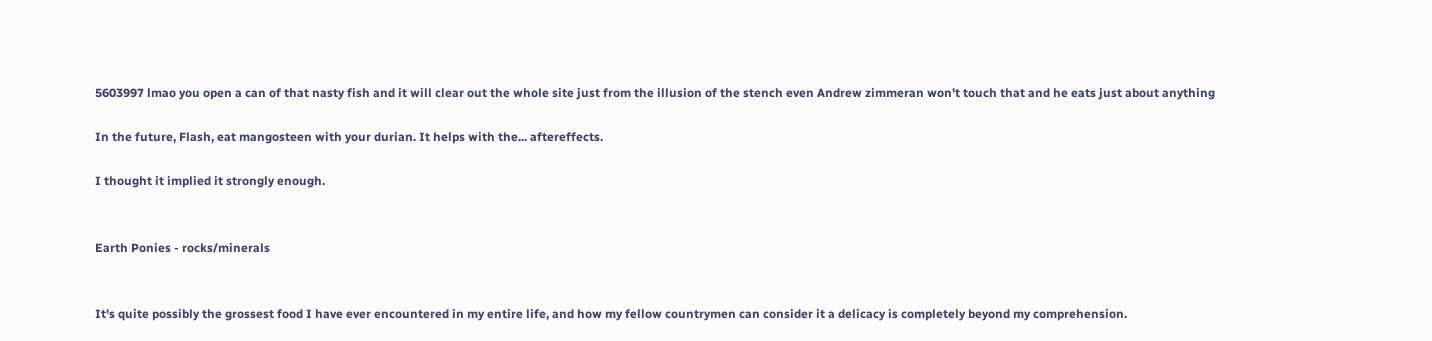5603997 lmao you open a can of that nasty fish and it will clear out the whole site just from the illusion of the stench even Andrew zimmeran won't touch that and he eats just about anything

In the future, Flash, eat mangosteen with your durian. It helps with the... aftereffects.

I thought it implied it strongly enough.


Earth Ponies - rocks/minerals


It's quite possibly the grossest food I have ever encountered in my entire life, and how my fellow countrymen can consider it a delicacy is completely beyond my comprehension.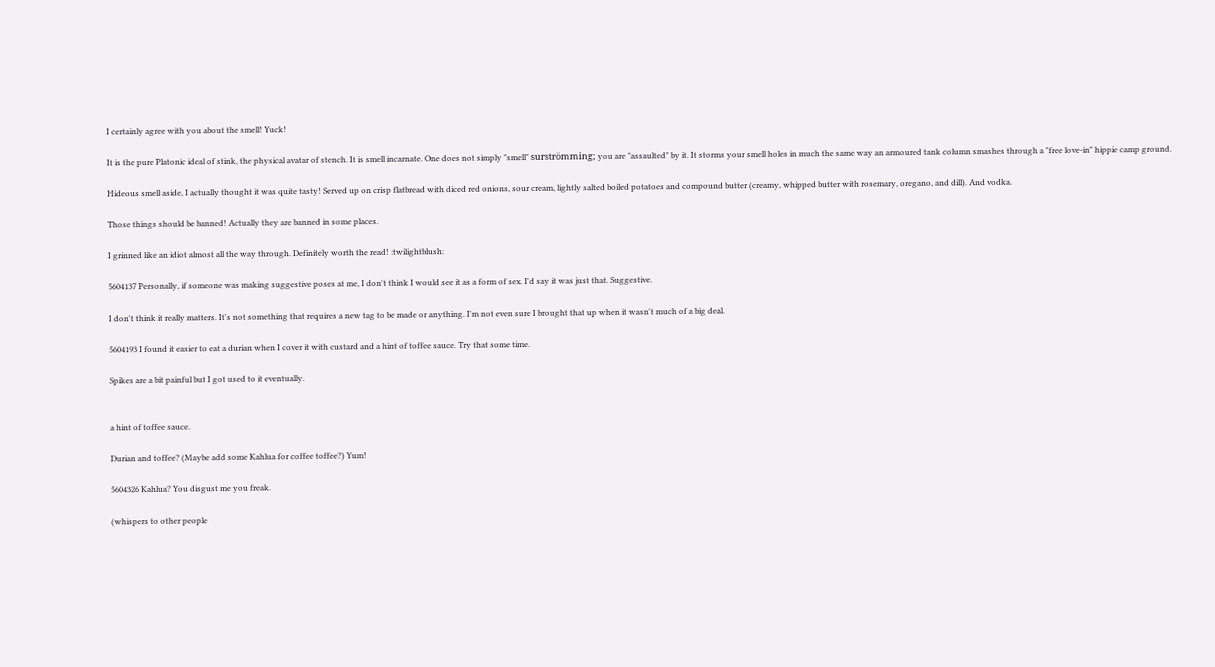I certainly agree with you about the smell! Yuck!

It is the pure Platonic ideal of stink, the physical avatar of stench. It is smell incarnate. One does not simply "smell" surströmming; you are "assaulted" by it. It storms your smell holes in much the same way an armoured tank column smashes through a "free love-in" hippie camp ground.

Hideous smell aside, I actually thought it was quite tasty! Served up on crisp flatbread with diced red onions, sour cream, lightly salted boiled potatoes and compound butter (creamy, whipped butter with rosemary, oregano, and dill). And vodka.

Those things should be banned! Actually they are banned in some places.

I grinned like an idiot almost all the way through. Definitely worth the read! :twilightblush:

5604137 Personally, if someone was making suggestive poses at me, I don't think I would see it as a form of sex. I'd say it was just that. Suggestive.

I don't think it really matters. It's not something that requires a new tag to be made or anything. I'm not even sure I brought that up when it wasn't much of a big deal.

5604193 I found it easier to eat a durian when I cover it with custard and a hint of toffee sauce. Try that some time.

Spikes are a bit painful but I got used to it eventually.


a hint of toffee sauce.

Durian and toffee? (Maybe add some Kahlua for coffee toffee?) Yum!

5604326 Kahlua? You disgust me you freak.

(whispers to other people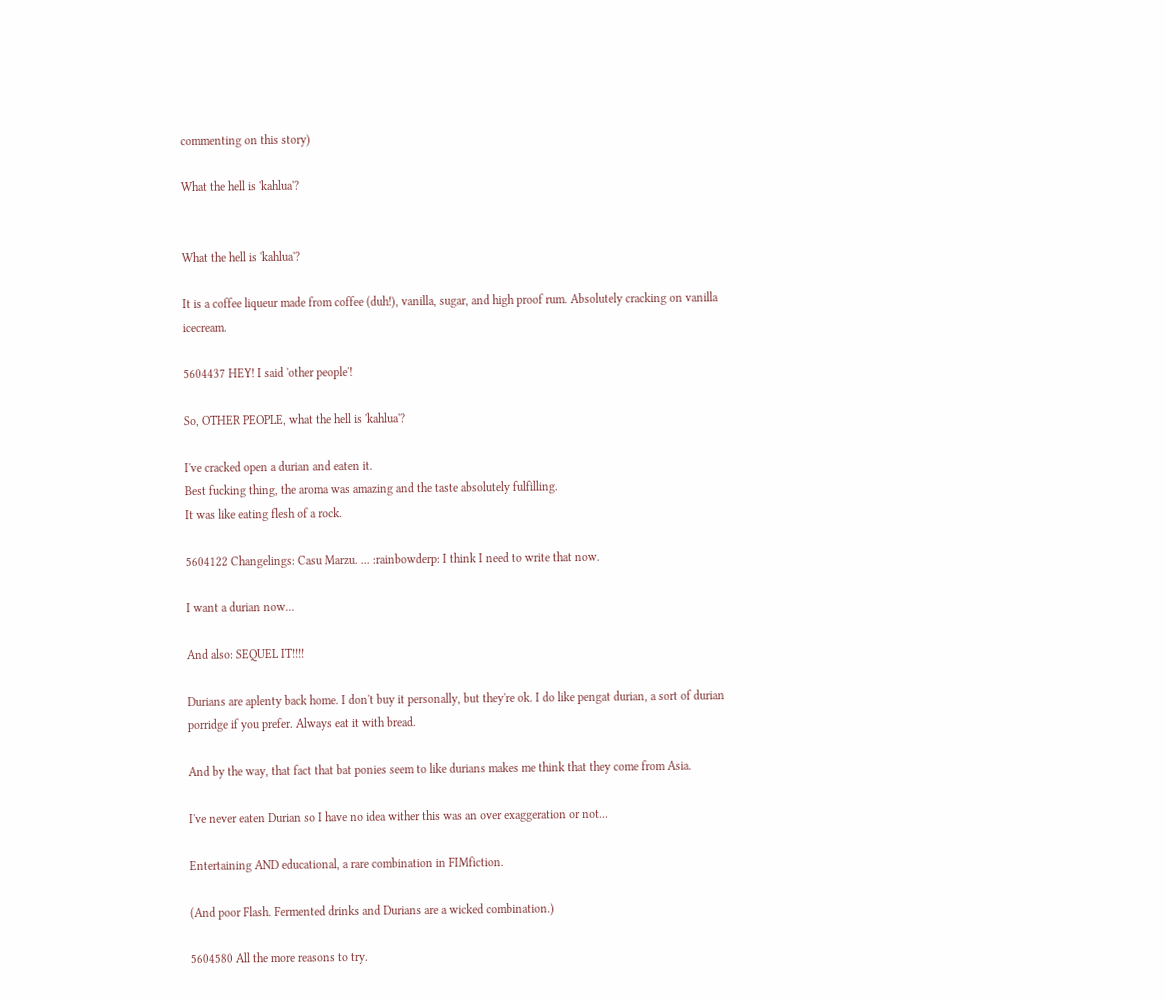commenting on this story)

What the hell is 'kahlua'?


What the hell is 'kahlua'?

It is a coffee liqueur made from coffee (duh!), vanilla, sugar, and high proof rum. Absolutely cracking on vanilla icecream.

5604437 HEY! I said 'other people'!

So, OTHER PEOPLE, what the hell is 'kahlua'?

I've cracked open a durian and eaten it.
Best fucking thing, the aroma was amazing and the taste absolutely fulfilling.
It was like eating flesh of a rock.

5604122 Changelings: Casu Marzu. ... :rainbowderp: I think I need to write that now.

I want a durian now...

And also: SEQUEL IT!!!!

Durians are aplenty back home. I don't buy it personally, but they're ok. I do like pengat durian, a sort of durian porridge if you prefer. Always eat it with bread.

And by the way, that fact that bat ponies seem to like durians makes me think that they come from Asia.

I've never eaten Durian so I have no idea wither this was an over exaggeration or not...

Entertaining AND educational, a rare combination in FIMfiction.

(And poor Flash. Fermented drinks and Durians are a wicked combination.)

5604580 All the more reasons to try.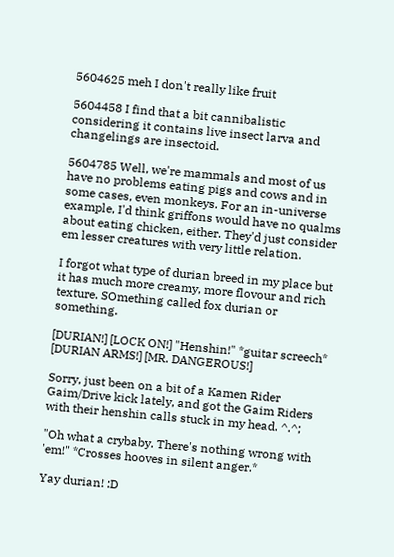5604625 meh I don't really like fruit

5604458 I find that a bit cannibalistic considering it contains live insect larva and changelings are insectoid.

5604785 Well, we're mammals and most of us have no problems eating pigs and cows and in some cases, even monkeys. For an in-universe example, I'd think griffons would have no qualms about eating chicken, either. They'd just consider em lesser creatures with very little relation.

I forgot what type of durian breed in my place but it has much more creamy, more flovour and rich texture. SOmething called fox durian or something.

[DURIAN!] [LOCK ON!] "Henshin!" *guitar screech* [DURIAN ARMS!] [MR. DANGEROUS!]

Sorry, just been on a bit of a Kamen Rider Gaim/Drive kick lately, and got the Gaim Riders with their henshin calls stuck in my head. ^.^;

"Oh what a crybaby. There's nothing wrong with 'em!" *Crosses hooves in silent anger.*

Yay durian! :D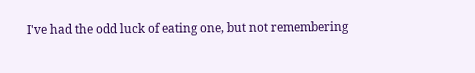I've had the odd luck of eating one, but not remembering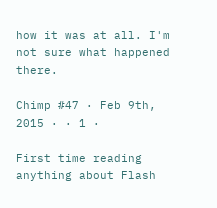how it was at all. I'm not sure what happened there.

Chimp #47 · Feb 9th, 2015 · · 1 ·

First time reading anything about Flash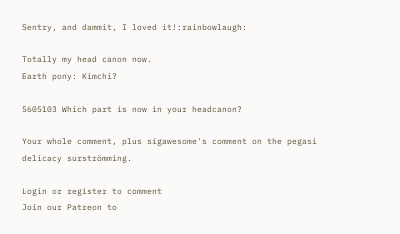Sentry, and dammit, I loved it!:rainbowlaugh:

Totally my head canon now.
Earth pony: Kimchi?

5605103 Which part is now in your headcanon?

Your whole comment, plus sigawesome's comment on the pegasi delicacy surströmming.

Login or register to comment
Join our Patreon to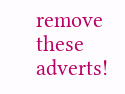remove these adverts!